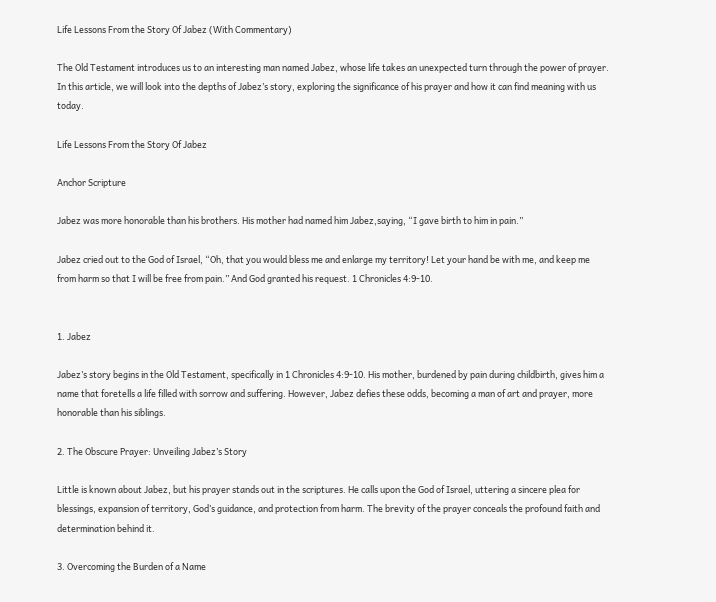Life Lessons From the Story Of Jabez (With Commentary)

The Old Testament introduces us to an interesting man named Jabez, whose life takes an unexpected turn through the power of prayer. In this article, we will look into the depths of Jabez’s story, exploring the significance of his prayer and how it can find meaning with us today.

Life Lessons From the Story Of Jabez

Anchor Scripture

Jabez was more honorable than his brothers. His mother had named him Jabez,saying, “I gave birth to him in pain.”

Jabez cried out to the God of Israel, “Oh, that you would bless me and enlarge my territory! Let your hand be with me, and keep me from harm so that I will be free from pain.” And God granted his request. 1 Chronicles 4:9-10.


1. Jabez

Jabez’s story begins in the Old Testament, specifically in 1 Chronicles 4:9-10. His mother, burdened by pain during childbirth, gives him a name that foretells a life filled with sorrow and suffering. However, Jabez defies these odds, becoming a man of art and prayer, more honorable than his siblings.

2. The Obscure Prayer: Unveiling Jabez’s Story

Little is known about Jabez, but his prayer stands out in the scriptures. He calls upon the God of Israel, uttering a sincere plea for blessings, expansion of territory, God’s guidance, and protection from harm. The brevity of the prayer conceals the profound faith and determination behind it.

3. Overcoming the Burden of a Name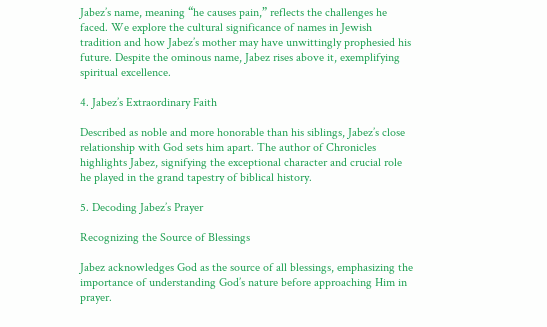Jabez’s name, meaning “he causes pain,” reflects the challenges he faced. We explore the cultural significance of names in Jewish tradition and how Jabez’s mother may have unwittingly prophesied his future. Despite the ominous name, Jabez rises above it, exemplifying spiritual excellence.

4. Jabez’s Extraordinary Faith

Described as noble and more honorable than his siblings, Jabez’s close relationship with God sets him apart. The author of Chronicles highlights Jabez, signifying the exceptional character and crucial role he played in the grand tapestry of biblical history.

5. Decoding Jabez’s Prayer

Recognizing the Source of Blessings

Jabez acknowledges God as the source of all blessings, emphasizing the importance of understanding God’s nature before approaching Him in prayer.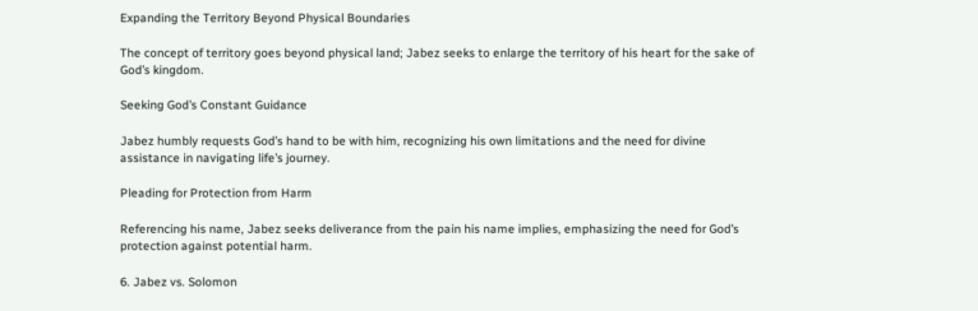Expanding the Territory Beyond Physical Boundaries

The concept of territory goes beyond physical land; Jabez seeks to enlarge the territory of his heart for the sake of God’s kingdom.

Seeking God’s Constant Guidance

Jabez humbly requests God’s hand to be with him, recognizing his own limitations and the need for divine assistance in navigating life’s journey.

Pleading for Protection from Harm

Referencing his name, Jabez seeks deliverance from the pain his name implies, emphasizing the need for God’s protection against potential harm.

6. Jabez vs. Solomon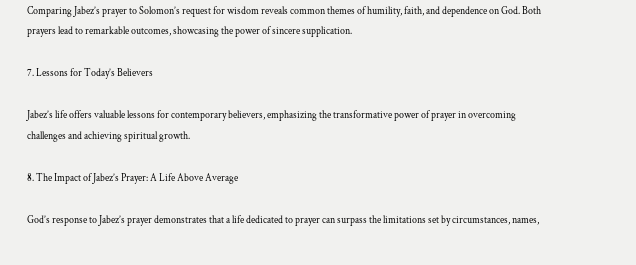Comparing Jabez’s prayer to Solomon’s request for wisdom reveals common themes of humility, faith, and dependence on God. Both prayers lead to remarkable outcomes, showcasing the power of sincere supplication.

7. Lessons for Today’s Believers

Jabez’s life offers valuable lessons for contemporary believers, emphasizing the transformative power of prayer in overcoming challenges and achieving spiritual growth.

8. The Impact of Jabez’s Prayer: A Life Above Average

God’s response to Jabez’s prayer demonstrates that a life dedicated to prayer can surpass the limitations set by circumstances, names,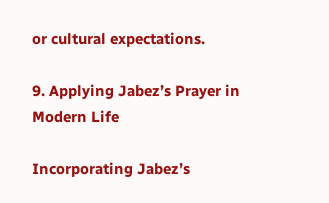or cultural expectations.

9. Applying Jabez’s Prayer in Modern Life

Incorporating Jabez’s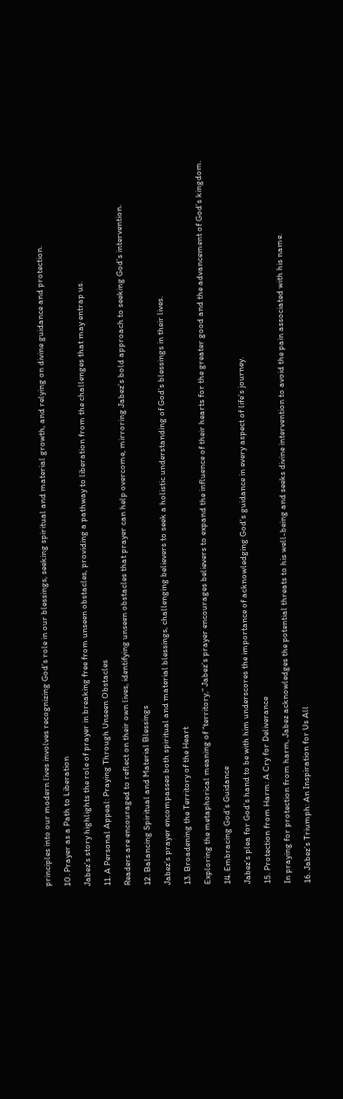principles into our modern lives involves recognizing God’s role in our blessings, seeking spiritual and material growth, and relying on divine guidance and protection.

10. Prayer as a Path to Liberation

Jabez’s story highlights the role of prayer in breaking free from unseen obstacles, providing a pathway to liberation from the challenges that may entrap us.

11. A Personal Appeal: Praying Through Unseen Obstacles

Readers are encouraged to reflect on their own lives, identifying unseen obstacles that prayer can help overcome, mirroring Jabez’s bold approach to seeking God’s intervention.

12. Balancing Spiritual and Material Blessings

Jabez’s prayer encompasses both spiritual and material blessings, challenging believers to seek a holistic understanding of God’s blessings in their lives.

13. Broadening the Territory of the Heart

Exploring the metaphorical meaning of “territory,” Jabez’s prayer encourages believers to expand the influence of their hearts for the greater good and the advancement of God’s kingdom.

14. Embracing God’s Guidance

Jabez’s plea for God’s hand to be with him underscores the importance of acknowledging God’s guidance in every aspect of life’s journey.

15. Protection from Harm: A Cry for Deliverance

In praying for protection from harm, Jabez acknowledges the potential threats to his well-being and seeks divine intervention to avoid the pain associated with his name.

16. Jabez’s Triumph: An Inspiration for Us All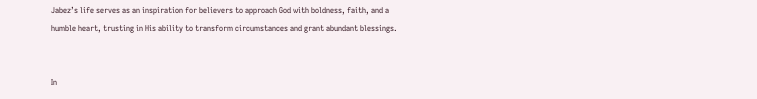Jabez’s life serves as an inspiration for believers to approach God with boldness, faith, and a humble heart, trusting in His ability to transform circumstances and grant abundant blessings.


In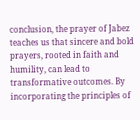conclusion, the prayer of Jabez teaches us that sincere and bold prayers, rooted in faith and humility, can lead to transformative outcomes. By incorporating the principles of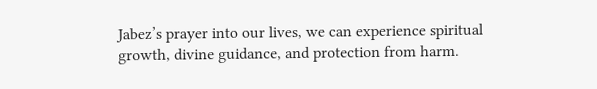Jabez’s prayer into our lives, we can experience spiritual growth, divine guidance, and protection from harm.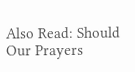Also Read: Should Our Prayers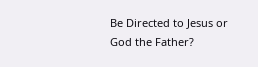Be Directed to Jesus or God the Father?